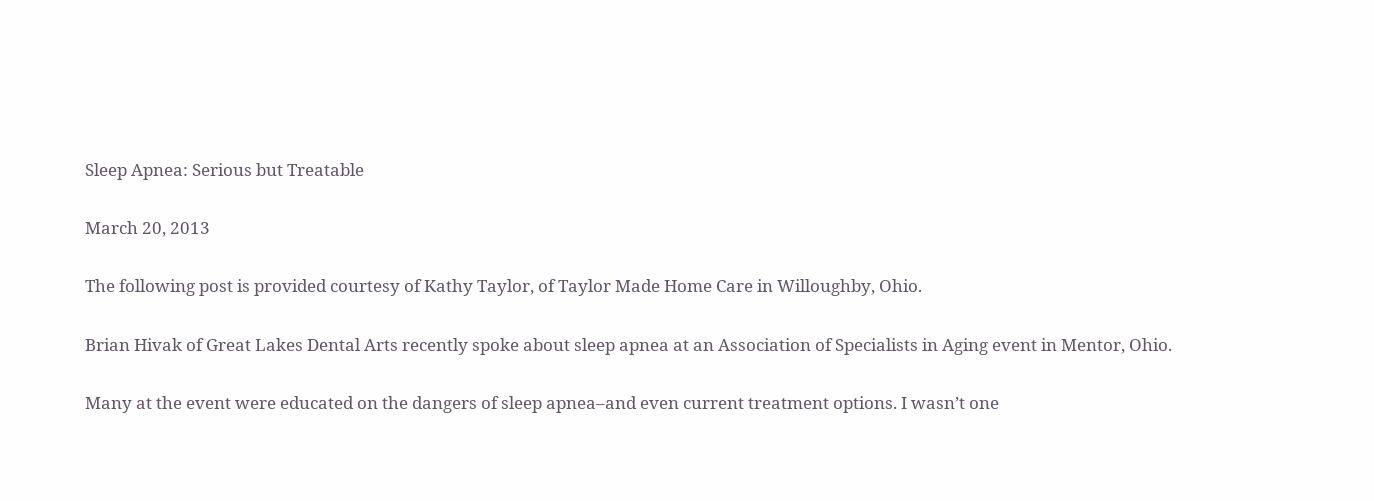Sleep Apnea: Serious but Treatable

March 20, 2013

The following post is provided courtesy of Kathy Taylor, of Taylor Made Home Care in Willoughby, Ohio.

Brian Hivak of Great Lakes Dental Arts recently spoke about sleep apnea at an Association of Specialists in Aging event in Mentor, Ohio.

Many at the event were educated on the dangers of sleep apnea–and even current treatment options. I wasn’t one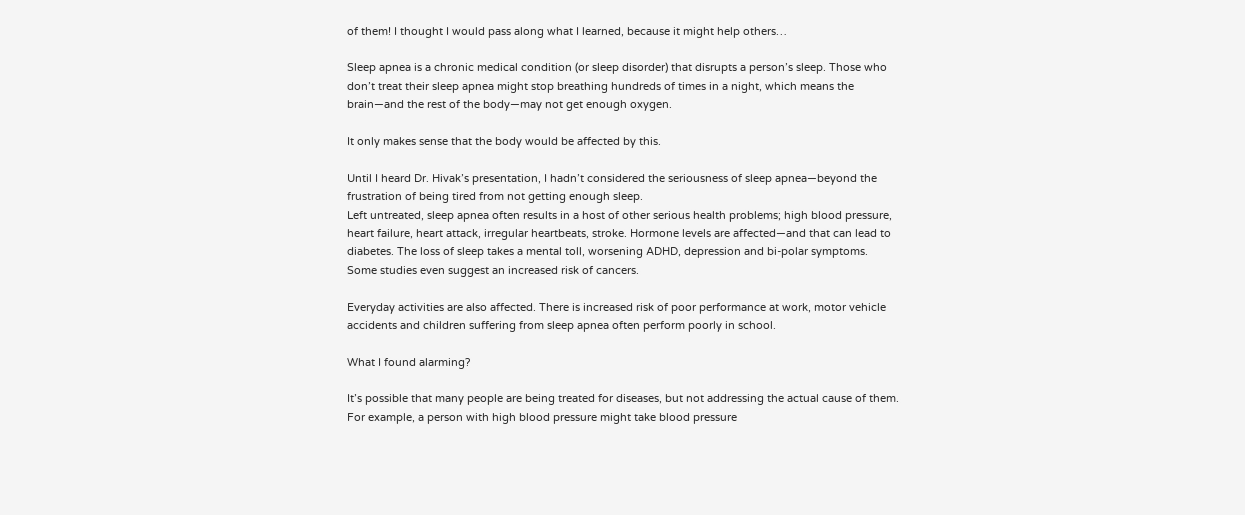of them! I thought I would pass along what I learned, because it might help others…

Sleep apnea is a chronic medical condition (or sleep disorder) that disrupts a person’s sleep. Those who don’t treat their sleep apnea might stop breathing hundreds of times in a night, which means the brain—and the rest of the body—may not get enough oxygen.

It only makes sense that the body would be affected by this.

Until I heard Dr. Hivak’s presentation, I hadn’t considered the seriousness of sleep apnea—beyond the frustration of being tired from not getting enough sleep.
Left untreated, sleep apnea often results in a host of other serious health problems; high blood pressure, heart failure, heart attack, irregular heartbeats, stroke. Hormone levels are affected—and that can lead to diabetes. The loss of sleep takes a mental toll, worsening ADHD, depression and bi-polar symptoms. Some studies even suggest an increased risk of cancers.

Everyday activities are also affected. There is increased risk of poor performance at work, motor vehicle accidents and children suffering from sleep apnea often perform poorly in school.

What I found alarming?

It’s possible that many people are being treated for diseases, but not addressing the actual cause of them. For example, a person with high blood pressure might take blood pressure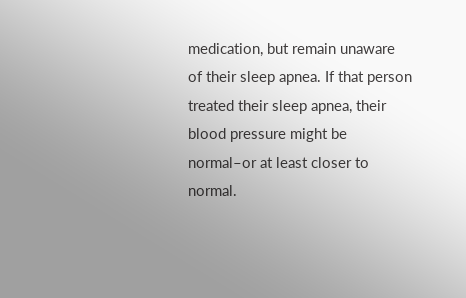medication, but remain unaware of their sleep apnea. If that person treated their sleep apnea, their blood pressure might be normal–or at least closer to normal.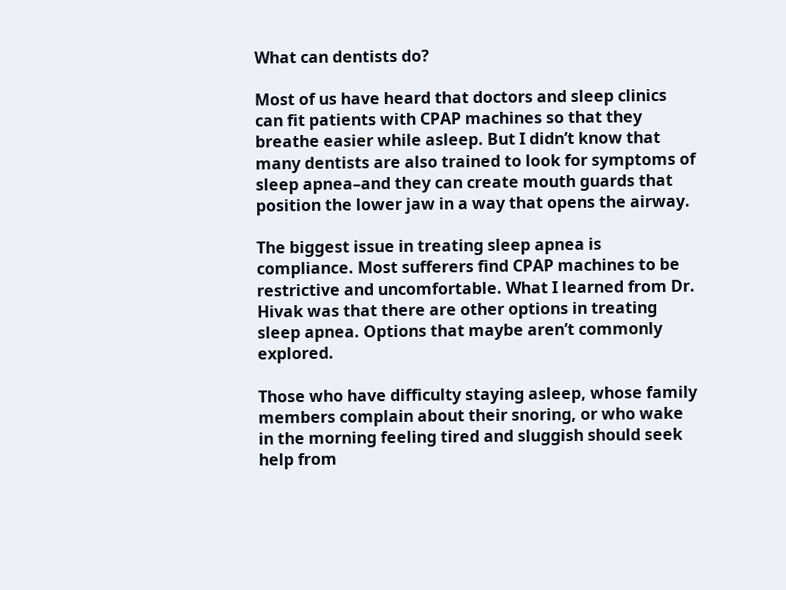What can dentists do?

Most of us have heard that doctors and sleep clinics can fit patients with CPAP machines so that they breathe easier while asleep. But I didn’t know that many dentists are also trained to look for symptoms of sleep apnea–and they can create mouth guards that position the lower jaw in a way that opens the airway.

The biggest issue in treating sleep apnea is compliance. Most sufferers find CPAP machines to be restrictive and uncomfortable. What I learned from Dr. Hivak was that there are other options in treating sleep apnea. Options that maybe aren’t commonly explored.

Those who have difficulty staying asleep, whose family members complain about their snoring, or who wake in the morning feeling tired and sluggish should seek help from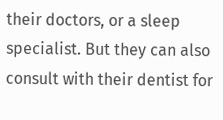their doctors, or a sleep specialist. But they can also consult with their dentist for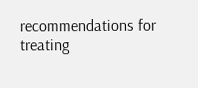recommendations for treating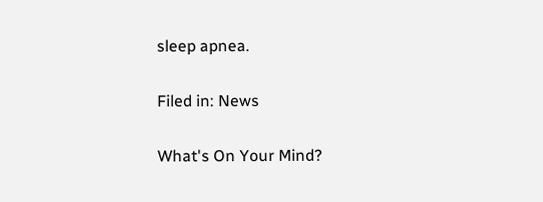sleep apnea.

Filed in: News

What's On Your Mind?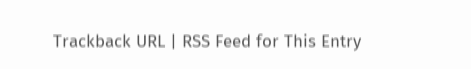Trackback URL | RSS Feed for This Entry